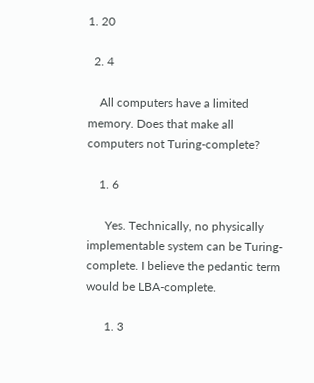1. 20

  2. 4

    All computers have a limited memory. Does that make all computers not Turing-complete?

    1. 6

      Yes. Technically, no physically implementable system can be Turing-complete. I believe the pedantic term would be LBA-complete.

      1. 3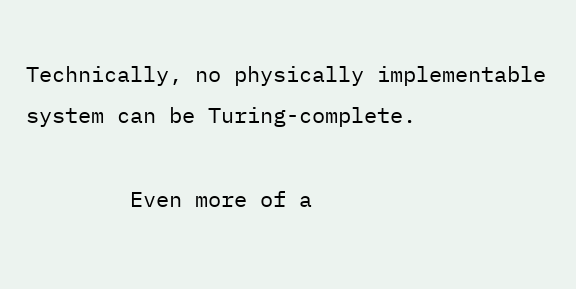Technically, no physically implementable system can be Turing-complete.

        Even more of a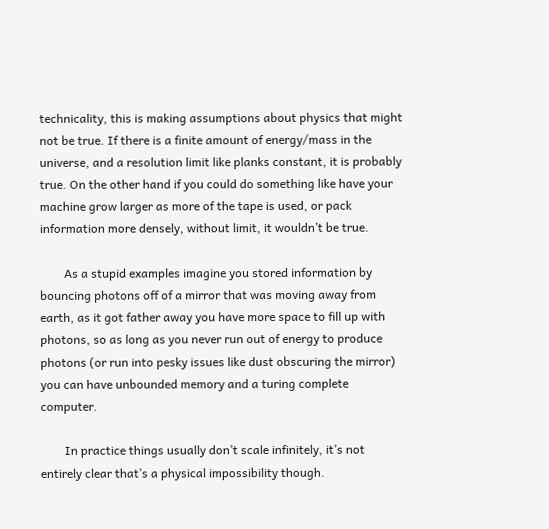technicality, this is making assumptions about physics that might not be true. If there is a finite amount of energy/mass in the universe, and a resolution limit like planks constant, it is probably true. On the other hand if you could do something like have your machine grow larger as more of the tape is used, or pack information more densely, without limit, it wouldn’t be true.

        As a stupid examples imagine you stored information by bouncing photons off of a mirror that was moving away from earth, as it got father away you have more space to fill up with photons, so as long as you never run out of energy to produce photons (or run into pesky issues like dust obscuring the mirror) you can have unbounded memory and a turing complete computer.

        In practice things usually don’t scale infinitely, it’s not entirely clear that’s a physical impossibility though.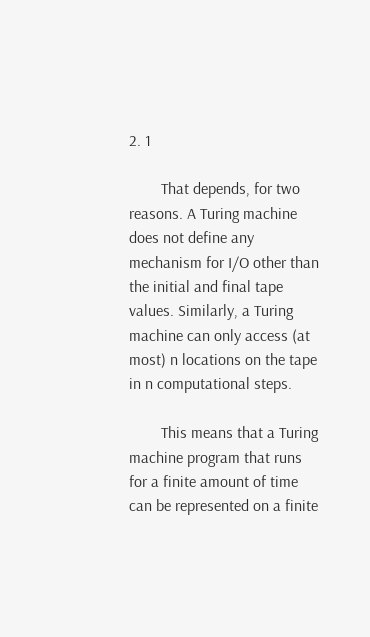2. 1

        That depends, for two reasons. A Turing machine does not define any mechanism for I/O other than the initial and final tape values. Similarly, a Turing machine can only access (at most) n locations on the tape in n computational steps.

        This means that a Turing machine program that runs for a finite amount of time can be represented on a finite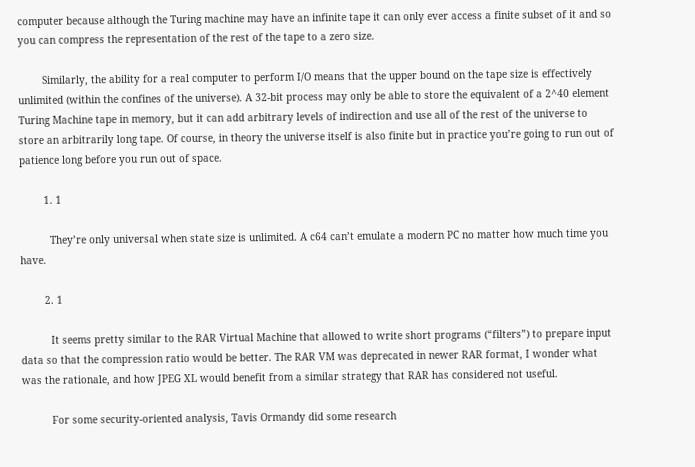computer because although the Turing machine may have an infinite tape it can only ever access a finite subset of it and so you can compress the representation of the rest of the tape to a zero size.

        Similarly, the ability for a real computer to perform I/O means that the upper bound on the tape size is effectively unlimited (within the confines of the universe). A 32-bit process may only be able to store the equivalent of a 2^40 element Turing Machine tape in memory, but it can add arbitrary levels of indirection and use all of the rest of the universe to store an arbitrarily long tape. Of course, in theory the universe itself is also finite but in practice you’re going to run out of patience long before you run out of space.

        1. 1

          They’re only universal when state size is unlimited. A c64 can’t emulate a modern PC no matter how much time you have.

        2. 1

          It seems pretty similar to the RAR Virtual Machine that allowed to write short programs (“filters”) to prepare input data so that the compression ratio would be better. The RAR VM was deprecated in newer RAR format, I wonder what was the rationale, and how JPEG XL would benefit from a similar strategy that RAR has considered not useful.

          For some security-oriented analysis, Tavis Ormandy did some research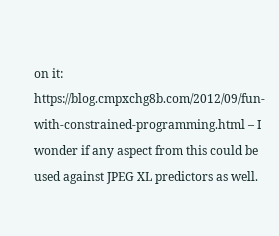on it: https://blog.cmpxchg8b.com/2012/09/fun-with-constrained-programming.html – I wonder if any aspect from this could be used against JPEG XL predictors as well.